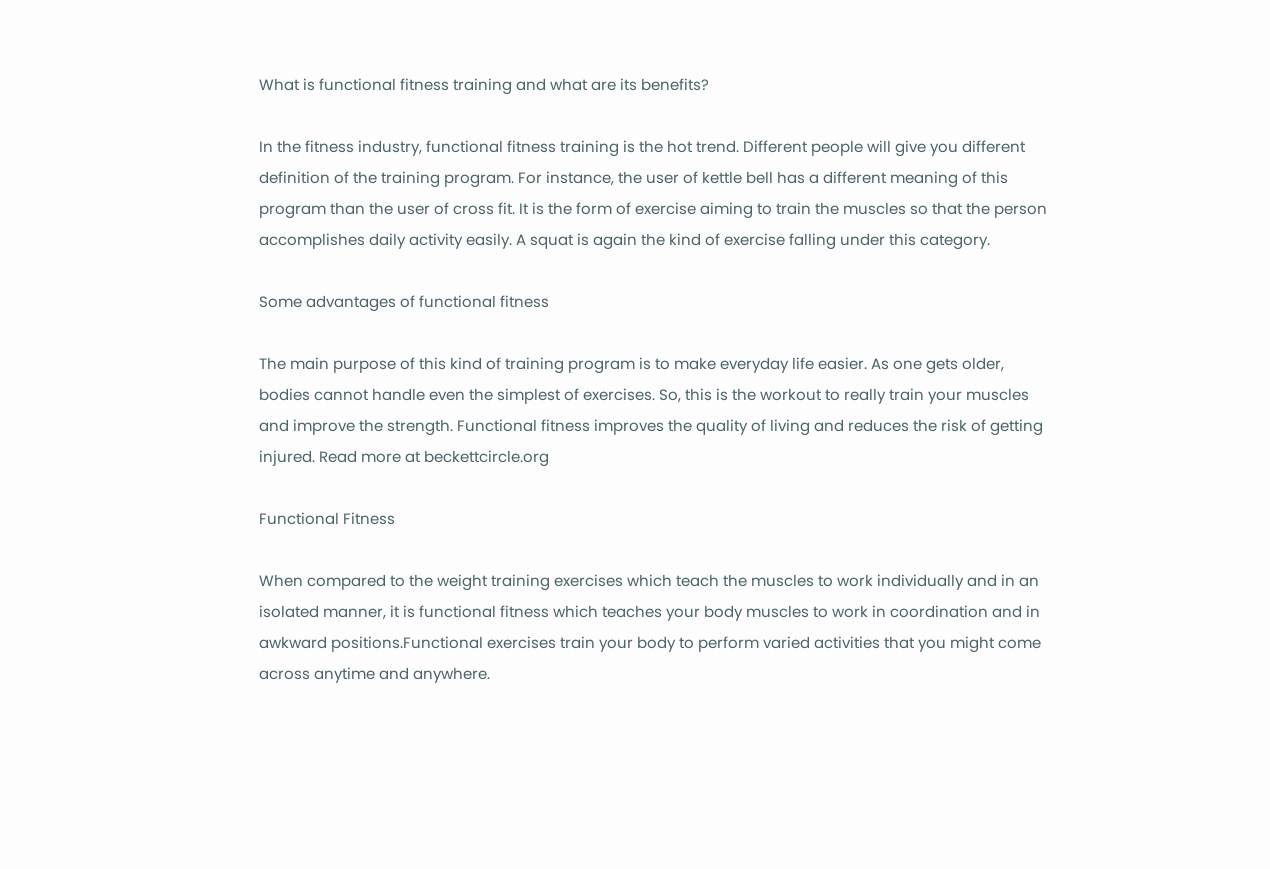What is functional fitness training and what are its benefits?

In the fitness industry, functional fitness training is the hot trend. Different people will give you different definition of the training program. For instance, the user of kettle bell has a different meaning of this program than the user of cross fit. It is the form of exercise aiming to train the muscles so that the person accomplishes daily activity easily. A squat is again the kind of exercise falling under this category.

Some advantages of functional fitness

The main purpose of this kind of training program is to make everyday life easier. As one gets older, bodies cannot handle even the simplest of exercises. So, this is the workout to really train your muscles and improve the strength. Functional fitness improves the quality of living and reduces the risk of getting injured. Read more at beckettcircle.org

Functional Fitness

When compared to the weight training exercises which teach the muscles to work individually and in an isolated manner, it is functional fitness which teaches your body muscles to work in coordination and in awkward positions.Functional exercises train your body to perform varied activities that you might come across anytime and anywhere.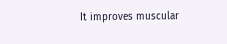It improves muscular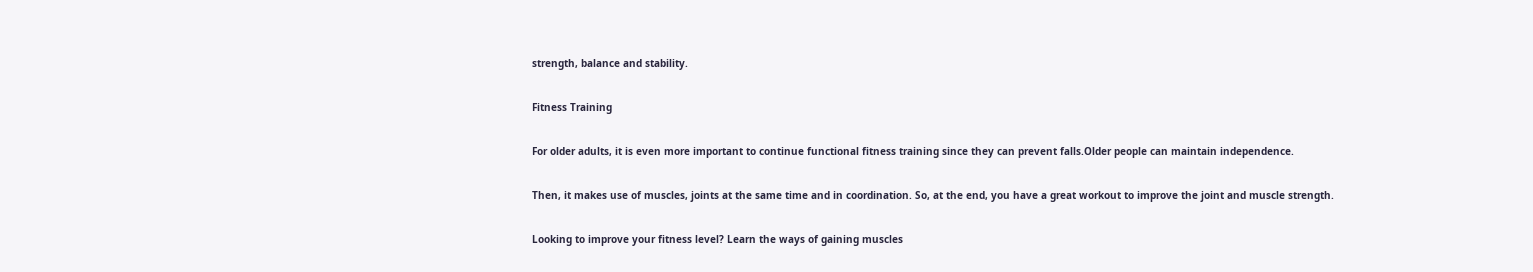strength, balance and stability.

Fitness Training

For older adults, it is even more important to continue functional fitness training since they can prevent falls.Older people can maintain independence.

Then, it makes use of muscles, joints at the same time and in coordination. So, at the end, you have a great workout to improve the joint and muscle strength.

Looking to improve your fitness level? Learn the ways of gaining muscles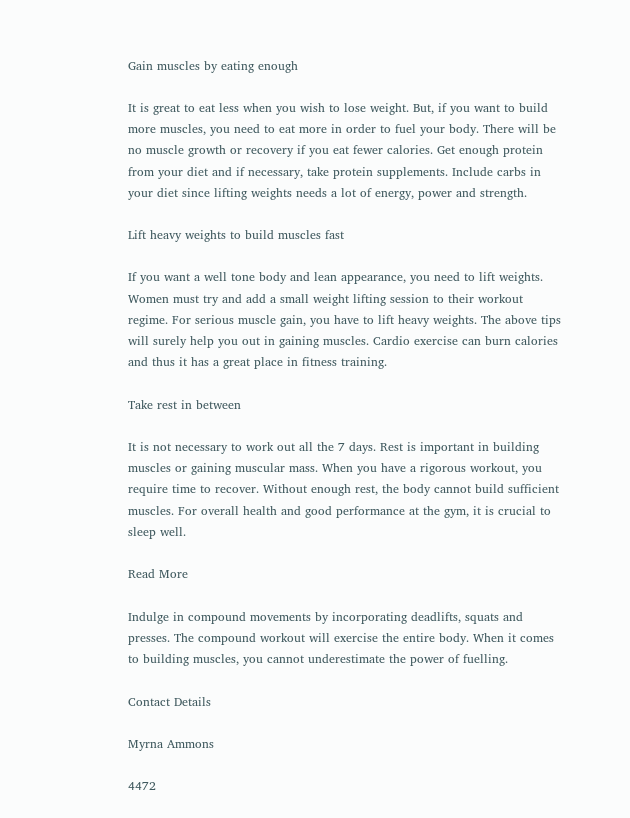Gain muscles by eating enough

It is great to eat less when you wish to lose weight. But, if you want to build more muscles, you need to eat more in order to fuel your body. There will be no muscle growth or recovery if you eat fewer calories. Get enough protein from your diet and if necessary, take protein supplements. Include carbs in your diet since lifting weights needs a lot of energy, power and strength.

Lift heavy weights to build muscles fast

If you want a well tone body and lean appearance, you need to lift weights. Women must try and add a small weight lifting session to their workout regime. For serious muscle gain, you have to lift heavy weights. The above tips will surely help you out in gaining muscles. Cardio exercise can burn calories and thus it has a great place in fitness training.

Take rest in between

It is not necessary to work out all the 7 days. Rest is important in building muscles or gaining muscular mass. When you have a rigorous workout, you require time to recover. Without enough rest, the body cannot build sufficient muscles. For overall health and good performance at the gym, it is crucial to sleep well.

Read More

Indulge in compound movements by incorporating deadlifts, squats and presses. The compound workout will exercise the entire body. When it comes to building muscles, you cannot underestimate the power of fuelling.

Contact Details

Myrna Ammons

4472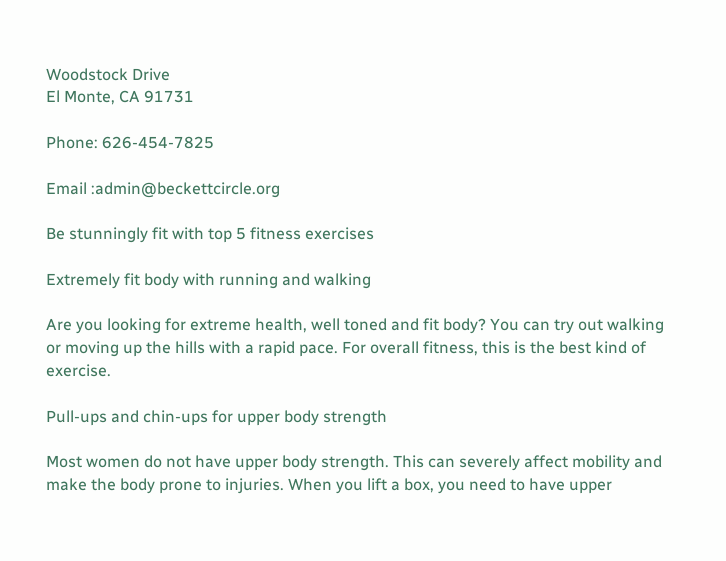Woodstock Drive
El Monte, CA 91731

Phone: 626-454-7825

Email :admin@beckettcircle.org

Be stunningly fit with top 5 fitness exercises

Extremely fit body with running and walking

Are you looking for extreme health, well toned and fit body? You can try out walking or moving up the hills with a rapid pace. For overall fitness, this is the best kind of exercise.

Pull-ups and chin-ups for upper body strength

Most women do not have upper body strength. This can severely affect mobility and make the body prone to injuries. When you lift a box, you need to have upper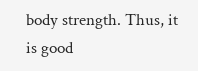body strength. Thus, it is good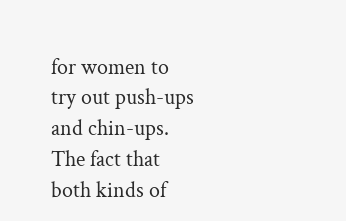for women to try out push-ups and chin-ups. The fact that both kinds of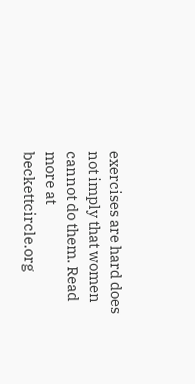exercises are hard does not imply that women cannot do them. Read more at beckettcircle.org